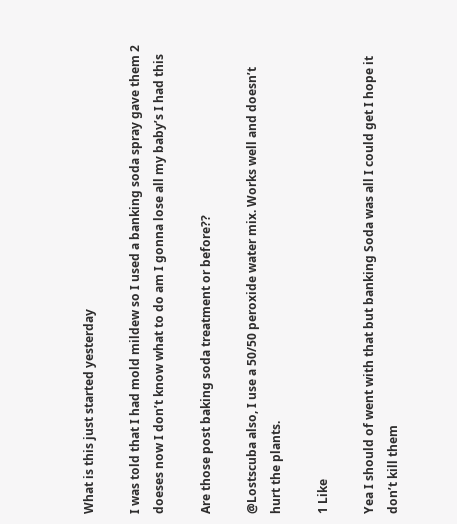What is this just started yesterday

I was told that I had mold mildew so I used a banking soda spray gave them 2 doeses now I don’t know what to do am I gonna lose all my baby’s I had this

Are those post baking soda treatment or before??

@Lostscuba also, I use a 50/50 peroxide water mix. Works well and doesn’t hurt the plants.

1 Like

Yea I should of went with that but banking Soda was all I could get I hope it don’t kill them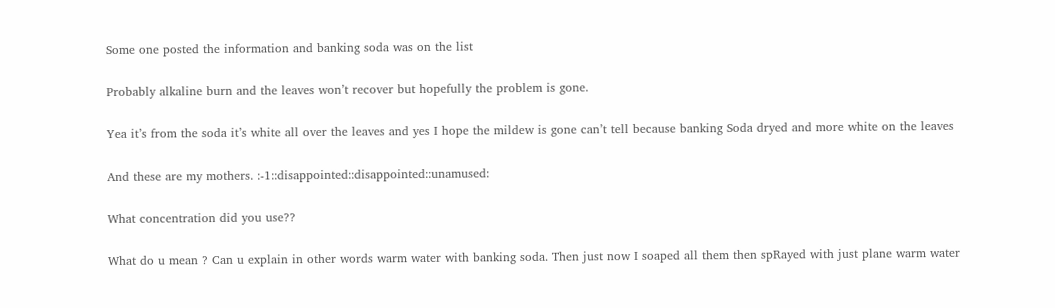Some one posted the information and banking soda was on the list

Probably alkaline burn and the leaves won’t recover but hopefully the problem is gone.

Yea it’s from the soda it’s white all over the leaves and yes I hope the mildew is gone can’t tell because banking Soda dryed and more white on the leaves

And these are my mothers. :-1::disappointed::disappointed::unamused:

What concentration did you use??

What do u mean ? Can u explain in other words warm water with banking soda. Then just now I soaped all them then spRayed with just plane warm water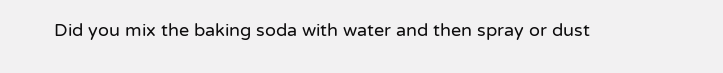Did you mix the baking soda with water and then spray or dust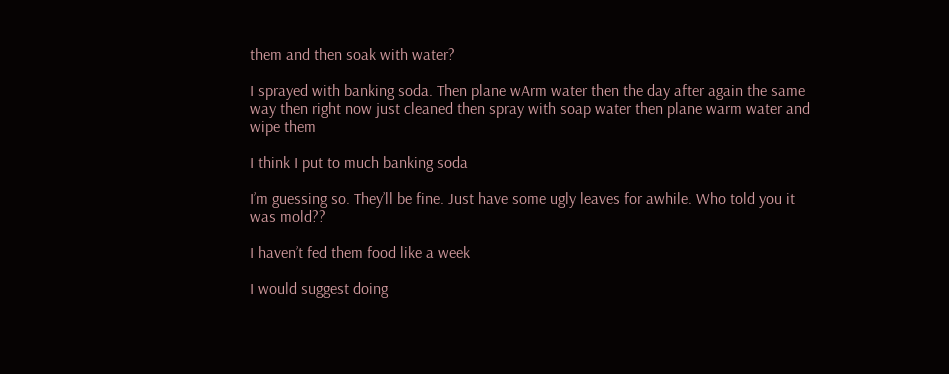them and then soak with water?

I sprayed with banking soda. Then plane wArm water then the day after again the same way then right now just cleaned then spray with soap water then plane warm water and wipe them

I think I put to much banking soda

I’m guessing so. They’ll be fine. Just have some ugly leaves for awhile. Who told you it was mold??

I haven’t fed them food like a week

I would suggest doing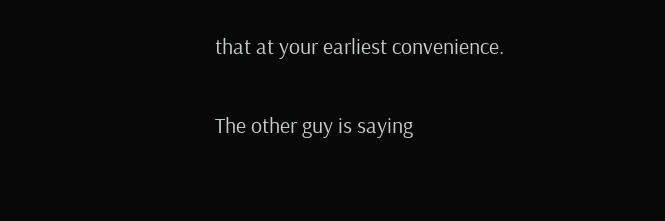that at your earliest convenience.

The other guy is saying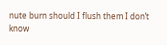nute burn should I flush them I don’t know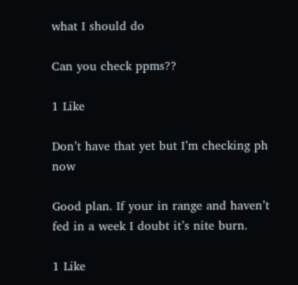what I should do

Can you check ppms??

1 Like

Don’t have that yet but I’m checking ph now

Good plan. If your in range and haven’t fed in a week I doubt it’s nite burn.

1 Like